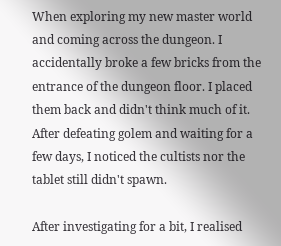When exploring my new master world and coming across the dungeon. I accidentally broke a few bricks from the entrance of the dungeon floor. I placed them back and didn't think much of it. After defeating golem and waiting for a few days, I noticed the cultists nor the tablet still didn't spawn.

After investigating for a bit, I realised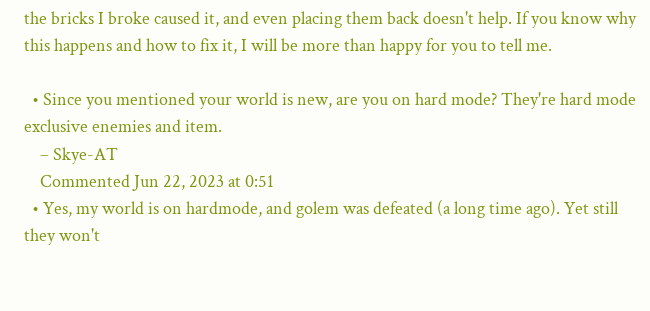the bricks I broke caused it, and even placing them back doesn't help. If you know why this happens and how to fix it, I will be more than happy for you to tell me.

  • Since you mentioned your world is new, are you on hard mode? They're hard mode exclusive enemies and item.
    – Skye-AT
    Commented Jun 22, 2023 at 0:51
  • Yes, my world is on hardmode, and golem was defeated (a long time ago). Yet still they won't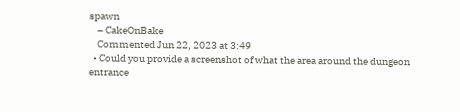spawn
    – CakeOnBake
    Commented Jun 22, 2023 at 3:49
  • Could you provide a screenshot of what the area around the dungeon entrance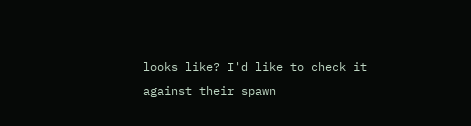looks like? I'd like to check it against their spawn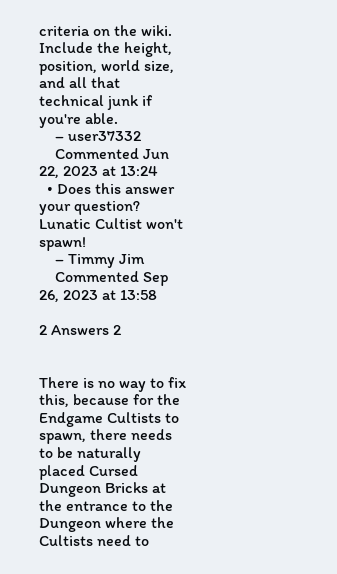criteria on the wiki. Include the height, position, world size, and all that technical junk if you're able.
    – user37332
    Commented Jun 22, 2023 at 13:24
  • Does this answer your question? Lunatic Cultist won't spawn!
    – Timmy Jim
    Commented Sep 26, 2023 at 13:58

2 Answers 2


There is no way to fix this, because for the Endgame Cultists to spawn, there needs to be naturally placed Cursed Dungeon Bricks at the entrance to the Dungeon where the Cultists need to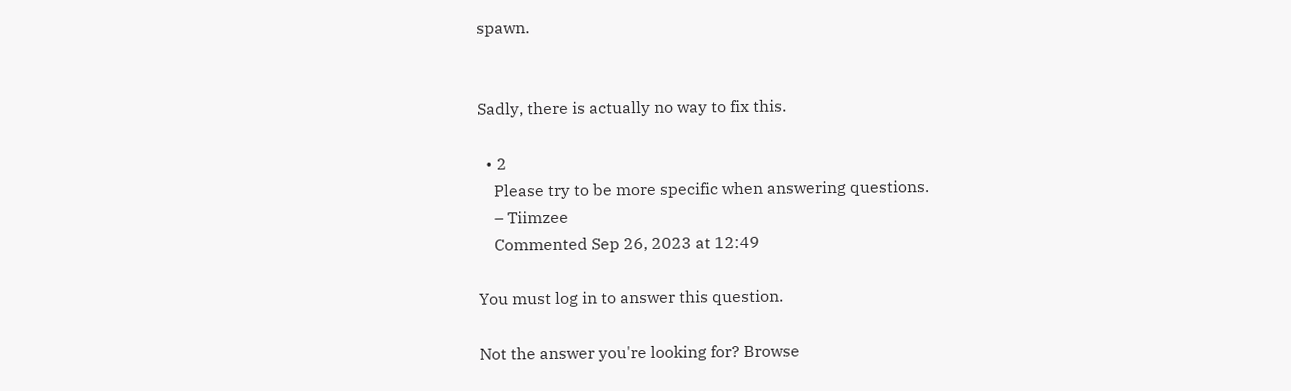spawn.


Sadly, there is actually no way to fix this.

  • 2
    Please try to be more specific when answering questions.
    – Tiimzee
    Commented Sep 26, 2023 at 12:49

You must log in to answer this question.

Not the answer you're looking for? Browse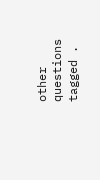other questions tagged .